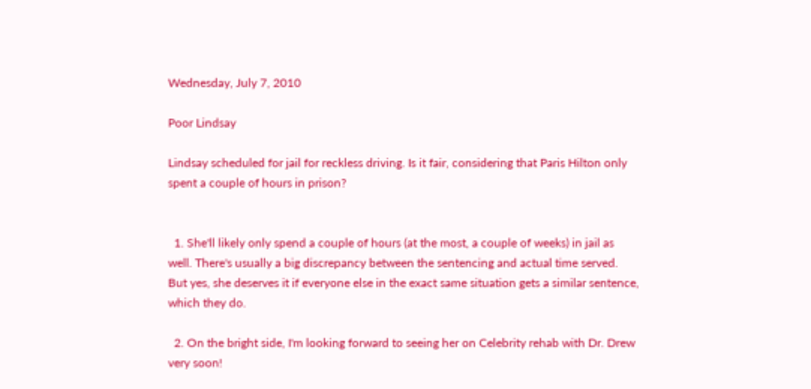Wednesday, July 7, 2010

Poor Lindsay

Lindsay scheduled for jail for reckless driving. Is it fair, considering that Paris Hilton only spent a couple of hours in prison?


  1. She'll likely only spend a couple of hours (at the most, a couple of weeks) in jail as well. There's usually a big discrepancy between the sentencing and actual time served. But yes, she deserves it if everyone else in the exact same situation gets a similar sentence, which they do.

  2. On the bright side, I'm looking forward to seeing her on Celebrity rehab with Dr. Drew very soon!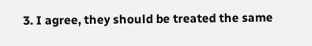3. I agree, they should be treated the same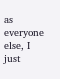as everyone else, I just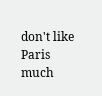don't like Paris much